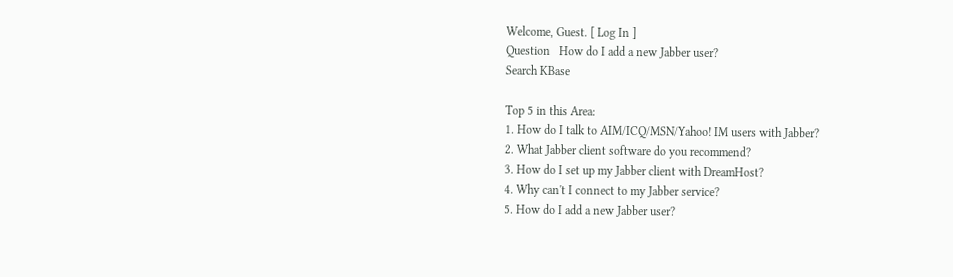Welcome, Guest. [ Log In ]
Question   How do I add a new Jabber user?
Search KBase

Top 5 in this Area:
1. How do I talk to AIM/ICQ/MSN/Yahoo! IM users with Jabber?
2. What Jabber client software do you recommend?
3. How do I set up my Jabber client with DreamHost?
4. Why can't I connect to my Jabber service?
5. How do I add a new Jabber user?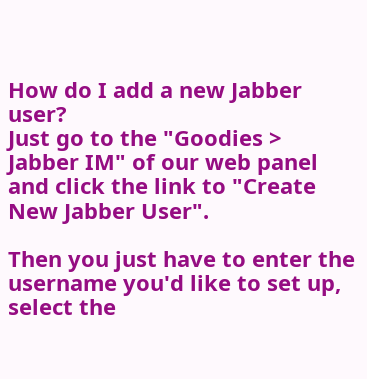How do I add a new Jabber user?
Just go to the "Goodies > Jabber IM" of our web panel and click the link to "Create New Jabber User".

Then you just have to enter the username you'd like to set up, select the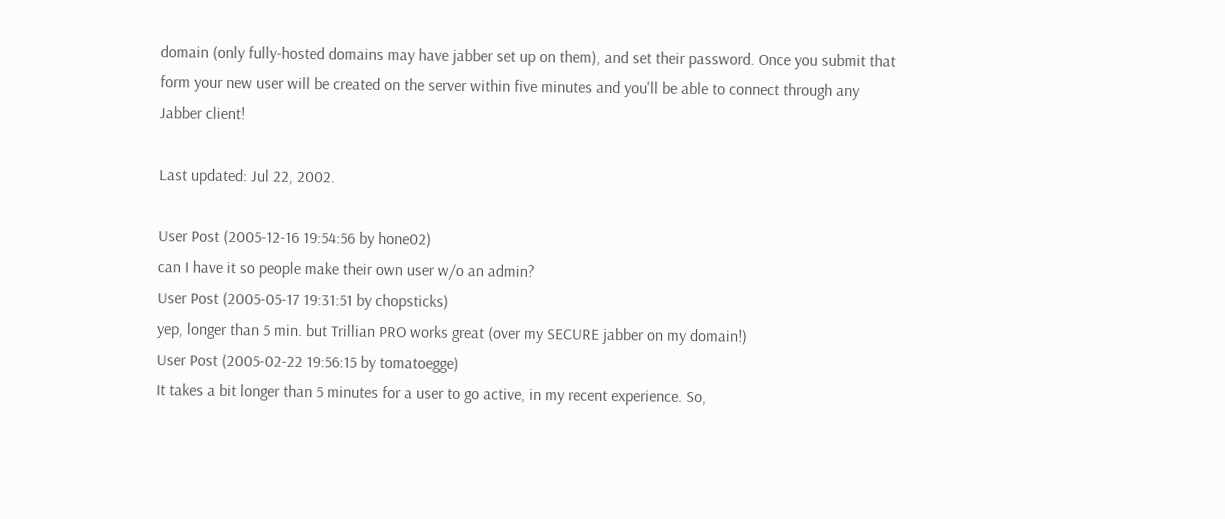domain (only fully-hosted domains may have jabber set up on them), and set their password. Once you submit that form your new user will be created on the server within five minutes and you'll be able to connect through any Jabber client!

Last updated: Jul 22, 2002.

User Post (2005-12-16 19:54:56 by hone02)
can I have it so people make their own user w/o an admin?
User Post (2005-05-17 19:31:51 by chopsticks)
yep, longer than 5 min. but Trillian PRO works great (over my SECURE jabber on my domain!)
User Post (2005-02-22 19:56:15 by tomatoegge)
It takes a bit longer than 5 minutes for a user to go active, in my recent experience. So,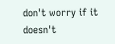don't worry if it doesn't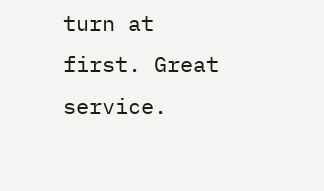turn at first. Great service.